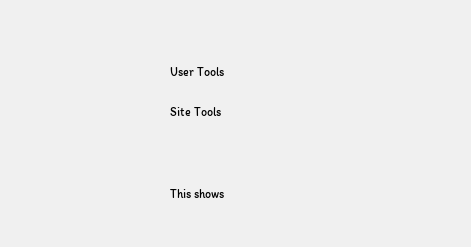User Tools

Site Tools



This shows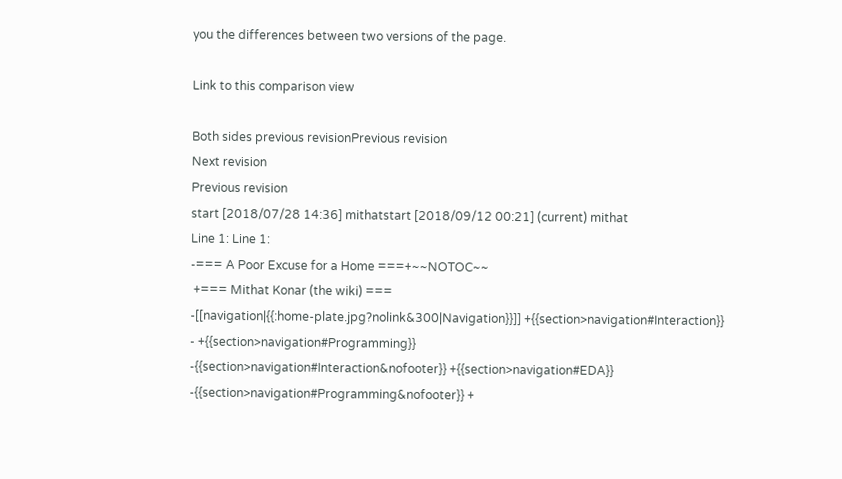you the differences between two versions of the page.

Link to this comparison view

Both sides previous revisionPrevious revision
Next revision
Previous revision
start [2018/07/28 14:36] mithatstart [2018/09/12 00:21] (current) mithat
Line 1: Line 1:
-=== A Poor Excuse for a Home ===+~~NOTOC~~
 +=== Mithat Konar (the wiki) ===
-[[navigation|{{:home-plate.jpg?nolink&300|Navigation}}]] +{{section>navigation#Interaction}}
- +{{section>navigation#Programming}}
-{{section>navigation#Interaction&nofooter}} +{{section>navigation#EDA}}
-{{section>navigation#Programming&nofooter}} +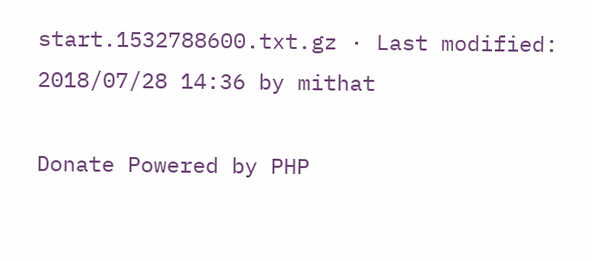start.1532788600.txt.gz · Last modified: 2018/07/28 14:36 by mithat

Donate Powered by PHP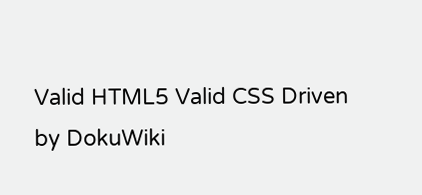Valid HTML5 Valid CSS Driven by DokuWiki